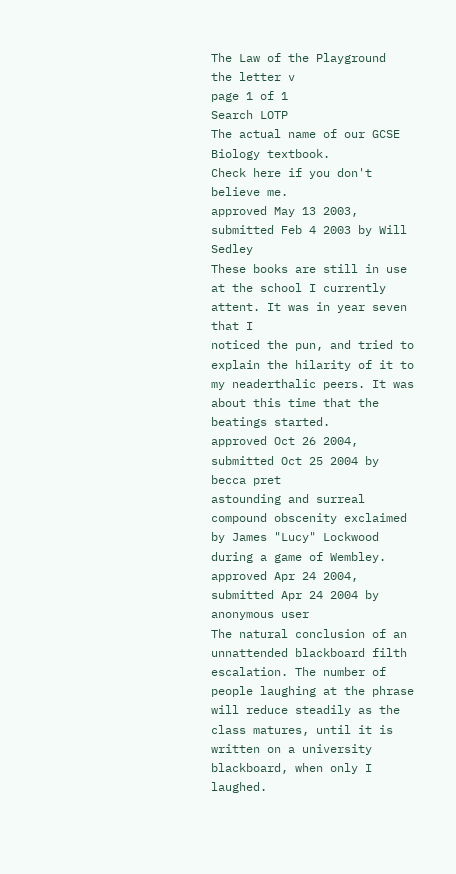The Law of the Playground
the letter v
page 1 of 1
Search LOTP
The actual name of our GCSE Biology textbook.
Check here if you don't believe me.
approved May 13 2003, submitted Feb 4 2003 by Will Sedley
These books are still in use at the school I currently attent. It was in year seven that I
noticed the pun, and tried to explain the hilarity of it to my neaderthalic peers. It was about this time that the beatings started.
approved Oct 26 2004, submitted Oct 25 2004 by becca pret
astounding and surreal compound obscenity exclaimed by James "Lucy" Lockwood during a game of Wembley.
approved Apr 24 2004, submitted Apr 24 2004 by anonymous user
The natural conclusion of an unnattended blackboard filth escalation. The number of people laughing at the phrase will reduce steadily as the class matures, until it is written on a university blackboard, when only I laughed.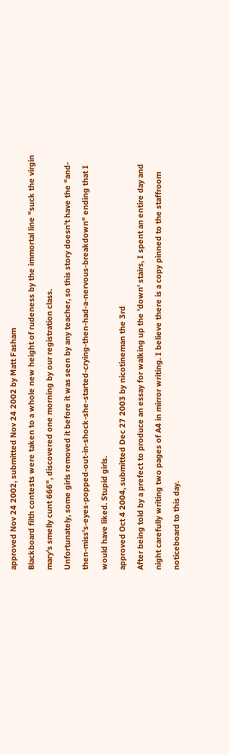approved Nov 24 2002, submitted Nov 24 2002 by Matt Fasham
Blackboard filth contests were taken to a whole new height of rudeness by the immortal line "suck the virgin mary's smelly cunt 666", discovered one morning by our registration class.
Unfortunately, some girls removed it before it was seen by any teacher, so this story doesn't have the "and-then-miss's-eyes-popped-out-in-shock-she-started-crying-then-had-a-nervous-breakdown" ending that I would have liked. Stupid girls.
approved Oct 4 2004, submitted Dec 27 2003 by nicotineman the 3rd
After being told by a prefect to produce an essay for walking up the 'down' stairs, I spent an entire day and night carefully writing two pages of A4 in mirror writing. I believe there is a copy pinned to the staffroom noticeboard to this day.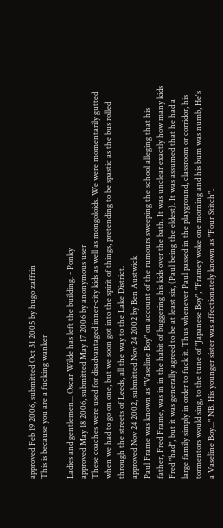approved Feb 19 2006, submitted Oct 31 2005 by hugo zaffrin
This is because you are a fucking wanker

Ladies and gentlemen... Oscar Wilde has left the building. - Ponky
approved May 18 2006, submitted May 17 2006 by anonymous user
These coaches were used for disadvantaged inner-city kids as well as mongoloids. We were momentarily gutted when we had to go on one, but we soon got into the spirit of things, pretending to be spastic as the bus rolled through the streets of Leeds, all the way to the Lake District.
approved Nov 24 2002, submitted Nov 24 2002 by Ben Austwick
Paul Frame was known as "Vaseline Boy" on account of the rumours sweeping the school alleging that his father, Fred Frame, was in in the habit of buggering his kids over the bath. It was unclear exactly how many kids Fred "had", but it was generally agreed to be at least six, (Paul being the eldest). It was assumed that he had a large family simply in order to fuck it. Thus whenever Paul passed in the playground, classroom or corridor, his tormentors would sing, to the tune of "Japanese Boy", "Framey woke one morning and his bum was numb, He's a Vaseline Boy..." NB. His younger sister was affectionately known as "Four Stitch".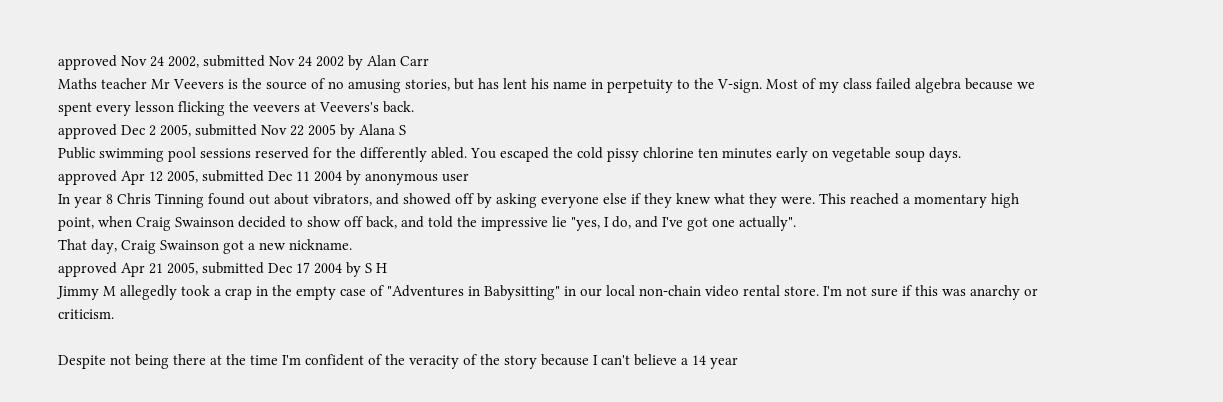approved Nov 24 2002, submitted Nov 24 2002 by Alan Carr
Maths teacher Mr Veevers is the source of no amusing stories, but has lent his name in perpetuity to the V-sign. Most of my class failed algebra because we spent every lesson flicking the veevers at Veevers's back.
approved Dec 2 2005, submitted Nov 22 2005 by Alana S
Public swimming pool sessions reserved for the differently abled. You escaped the cold pissy chlorine ten minutes early on vegetable soup days.
approved Apr 12 2005, submitted Dec 11 2004 by anonymous user
In year 8 Chris Tinning found out about vibrators, and showed off by asking everyone else if they knew what they were. This reached a momentary high point, when Craig Swainson decided to show off back, and told the impressive lie "yes, I do, and I've got one actually".
That day, Craig Swainson got a new nickname.
approved Apr 21 2005, submitted Dec 17 2004 by S H
Jimmy M allegedly took a crap in the empty case of "Adventures in Babysitting" in our local non-chain video rental store. I'm not sure if this was anarchy or criticism.

Despite not being there at the time I'm confident of the veracity of the story because I can't believe a 14 year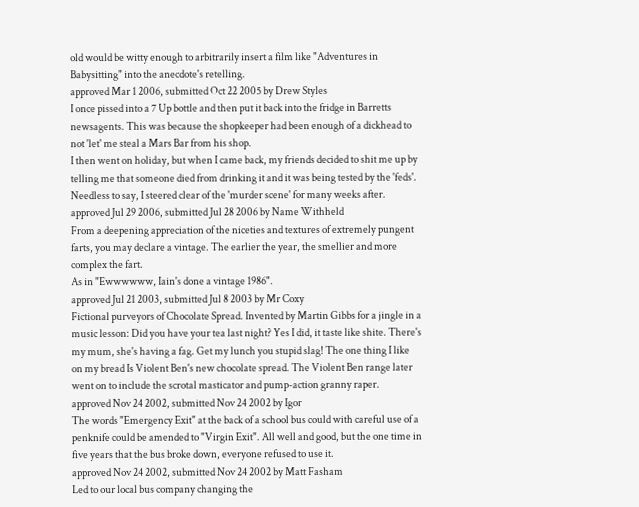old would be witty enough to arbitrarily insert a film like "Adventures in Babysitting" into the anecdote's retelling.
approved Mar 1 2006, submitted Oct 22 2005 by Drew Styles
I once pissed into a 7 Up bottle and then put it back into the fridge in Barretts newsagents. This was because the shopkeeper had been enough of a dickhead to not 'let' me steal a Mars Bar from his shop.
I then went on holiday, but when I came back, my friends decided to shit me up by telling me that someone died from drinking it and it was being tested by the 'feds'. Needless to say, I steered clear of the 'murder scene' for many weeks after.
approved Jul 29 2006, submitted Jul 28 2006 by Name Withheld
From a deepening appreciation of the niceties and textures of extremely pungent farts, you may declare a vintage. The earlier the year, the smellier and more complex the fart.
As in "Ewwwwww, Iain's done a vintage 1986".
approved Jul 21 2003, submitted Jul 8 2003 by Mr Coxy
Fictional purveyors of Chocolate Spread. Invented by Martin Gibbs for a jingle in a music lesson: Did you have your tea last night? Yes I did, it taste like shite. There's my mum, she's having a fag. Get my lunch you stupid slag! The one thing I like on my bread Is Violent Ben's new chocolate spread. The Violent Ben range later went on to include the scrotal masticator and pump-action granny raper.
approved Nov 24 2002, submitted Nov 24 2002 by Igor
The words "Emergency Exit" at the back of a school bus could with careful use of a penknife could be amended to "Virgin Exit". All well and good, but the one time in five years that the bus broke down, everyone refused to use it.
approved Nov 24 2002, submitted Nov 24 2002 by Matt Fasham
Led to our local bus company changing the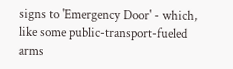signs to 'Emergency Door' - which, like some public-transport-fueled arms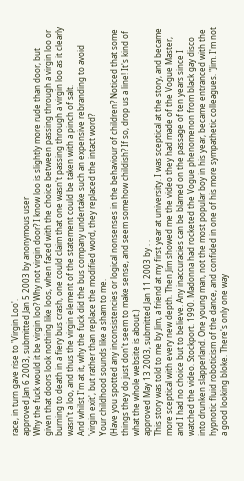race, in turn gave rise to 'Virgin Loo'.
approved Jan 6 2003, submitted Jan 5 2003 by anonymous user
Why the fuck would it be virgin loo? Why not virgin door? I know loo is slightly more rude than door, but given that doors look nothing like loos, when faced with the choice between passing through a virgin loo or burning to death in a fiery bus crash, one could claim that one wasn't passing through a virgin loo as it clearly wasn't a loo, and thus the virgin element of the statement could be taken with a pinch of salt.
And whilst I'm at it, why the fuck did the bus company undertake such an expensive rebranding to avoid 'virgin exit', but rather than replace the modified word, they replaced the intact word?
Your childhood sounds like a sham to me.
(Have you spotted any inconsistencies or logical nonsenses in the behaviour of children? Noticed that some things they do just don't seem to make sense, and seem somehow childish? If so, drop us a line! It's kind of what the whole website is about.)
approved May 13 2003, submitted Jan 11 2003 by . .
This story was told to me by Jim, a friend at my first year at university. I was sceptical at the story, and became more sceptical with every new depth. Then Jim showed me the video they had made of the Vogue Master, and I had no choice but to believe. Any inaccuracies can be blamed on the passage of ten years since I watched the video. Stockport. 1990. Madonna had rocketed the Vogue phenomenon from black gay disco into drunken slapperland. One young man, not the most popular boy in his year, became entranced with the hypnotic fluid roboticism of the dance, and confided in one of his more sympathetic colleagues. "Jim. I'm not a good looking bloke. There's only one way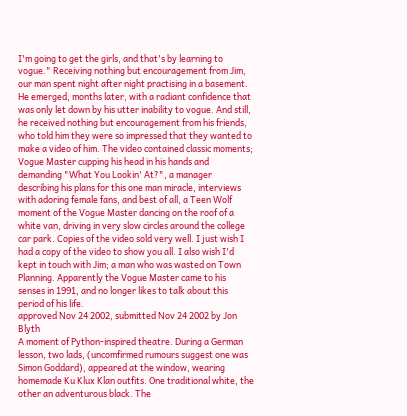I'm going to get the girls, and that's by learning to vogue." Receiving nothing but encouragement from Jim, our man spent night after night practising in a basement. He emerged, months later, with a radiant confidence that was only let down by his utter inability to vogue. And still, he received nothing but encouragement from his friends, who told him they were so impressed that they wanted to make a video of him. The video contained classic moments; Vogue Master cupping his head in his hands and demanding "What You Lookin' At?", a manager describing his plans for this one man miracle, interviews with adoring female fans, and best of all, a Teen Wolf moment of the Vogue Master dancing on the roof of a white van, driving in very slow circles around the college car park. Copies of the video sold very well. I just wish I had a copy of the video to show you all. I also wish I'd kept in touch with Jim; a man who was wasted on Town Planning. Apparently the Vogue Master came to his senses in 1991, and no longer likes to talk about this period of his life.
approved Nov 24 2002, submitted Nov 24 2002 by Jon Blyth
A moment of Python-inspired theatre. During a German lesson, two lads, (uncomfirmed rumours suggest one was Simon Goddard), appeared at the window, wearing homemade Ku Klux Klan outfits. One traditional white, the other an adventurous black. The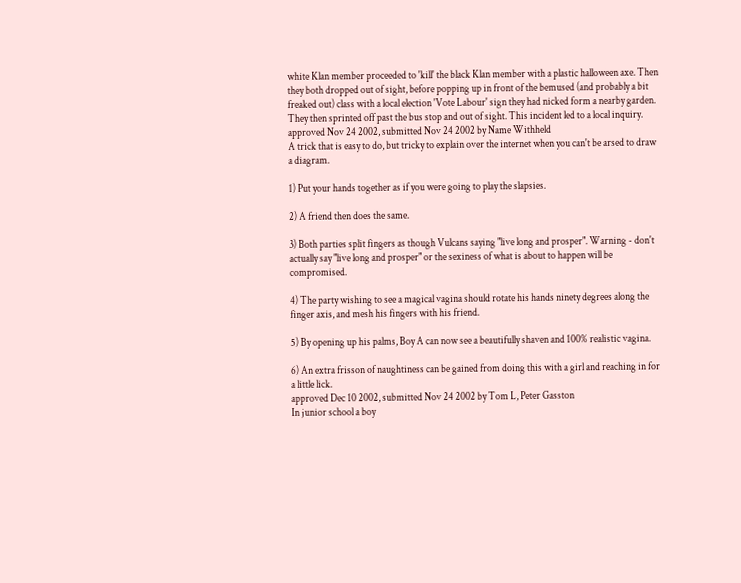white Klan member proceeded to 'kill' the black Klan member with a plastic halloween axe. Then they both dropped out of sight, before popping up in front of the bemused (and probably a bit freaked out) class with a local election 'Vote Labour' sign they had nicked form a nearby garden. They then sprinted off past the bus stop and out of sight. This incident led to a local inquiry.
approved Nov 24 2002, submitted Nov 24 2002 by Name Withheld
A trick that is easy to do, but tricky to explain over the internet when you can't be arsed to draw a diagram.

1) Put your hands together as if you were going to play the slapsies.

2) A friend then does the same.

3) Both parties split fingers as though Vulcans saying "live long and prosper". Warning - don't actually say "live long and prosper" or the sexiness of what is about to happen will be compromised.

4) The party wishing to see a magical vagina should rotate his hands ninety degrees along the finger axis, and mesh his fingers with his friend.

5) By opening up his palms, Boy A can now see a beautifully shaven and 100% realistic vagina.

6) An extra frisson of naughtiness can be gained from doing this with a girl and reaching in for a little lick.
approved Dec 10 2002, submitted Nov 24 2002 by Tom L, Peter Gasston
In junior school a boy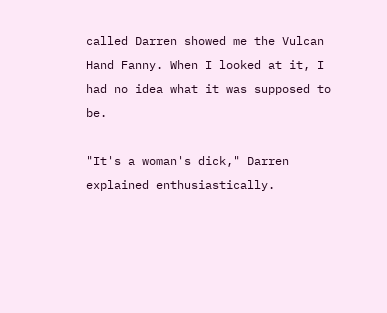called Darren showed me the Vulcan Hand Fanny. When I looked at it, I had no idea what it was supposed to be.

"It's a woman's dick," Darren explained enthusiastically.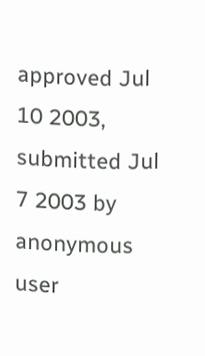approved Jul 10 2003, submitted Jul 7 2003 by anonymous user